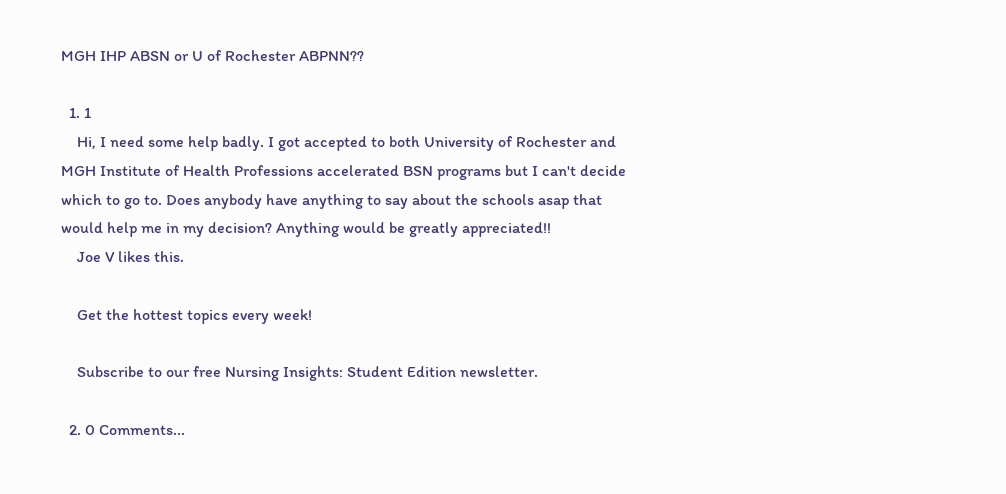MGH IHP ABSN or U of Rochester ABPNN??

  1. 1
    Hi, I need some help badly. I got accepted to both University of Rochester and MGH Institute of Health Professions accelerated BSN programs but I can't decide which to go to. Does anybody have anything to say about the schools asap that would help me in my decision? Anything would be greatly appreciated!!
    Joe V likes this.

    Get the hottest topics every week!

    Subscribe to our free Nursing Insights: Student Edition newsletter.

  2. 0 Comments...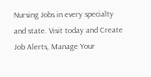Nursing Jobs in every specialty and state. Visit today and Create Job Alerts, Manage Your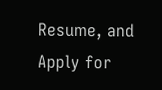Resume, and Apply for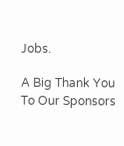Jobs.

A Big Thank You To Our Sponsors